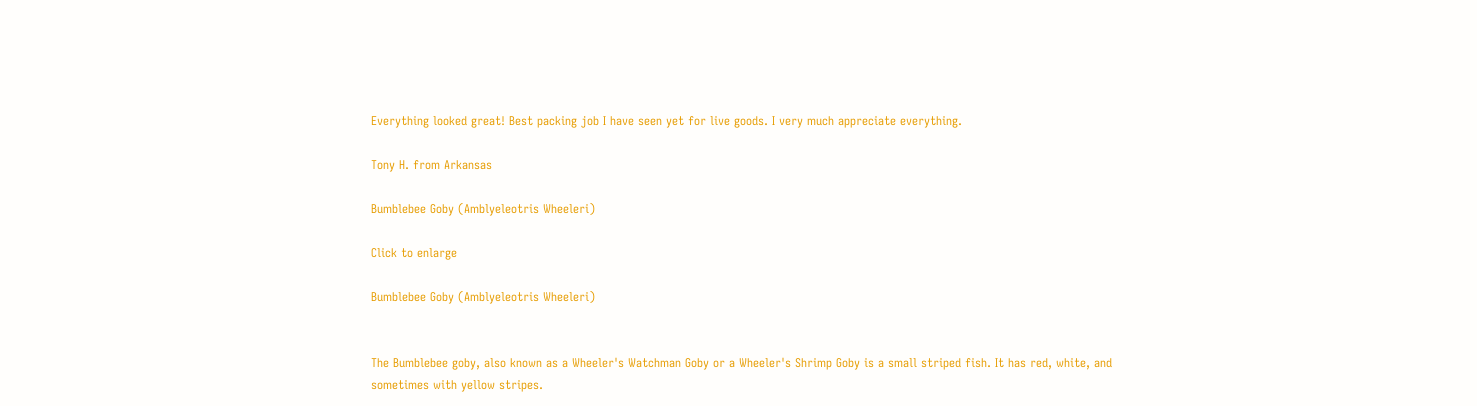Everything looked great! Best packing job I have seen yet for live goods. I very much appreciate everything.

Tony H. from Arkansas

Bumblebee Goby (Amblyeleotris Wheeleri)

Click to enlarge

Bumblebee Goby (Amblyeleotris Wheeleri)


The Bumblebee goby, also known as a Wheeler's Watchman Goby or a Wheeler's Shrimp Goby is a small striped fish. It has red, white, and sometimes with yellow stripes.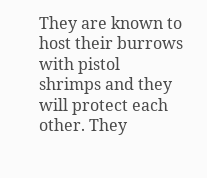They are known to host their burrows with pistol shrimps and they will protect each other. They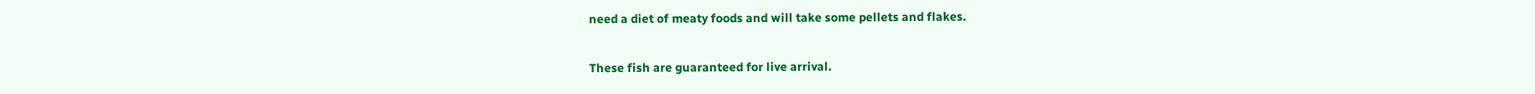need a diet of meaty foods and will take some pellets and flakes.

These fish are guaranteed for live arrival.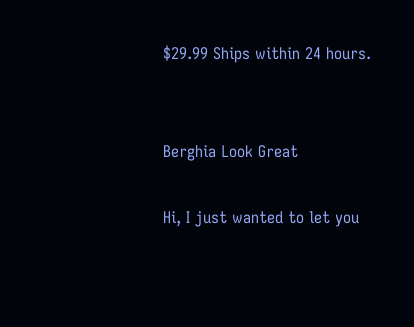$29.99 Ships within 24 hours.


Berghia Look Great

Hi, I just wanted to let you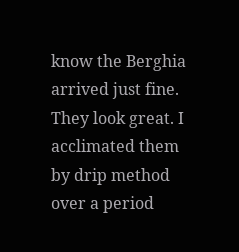know the Berghia arrived just fine. They look great. I acclimated them by drip method over a period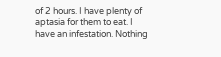of 2 hours. I have plenty of aptasia for them to eat. I have an infestation. Nothing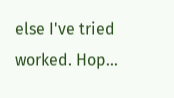else I've tried worked. Hop...